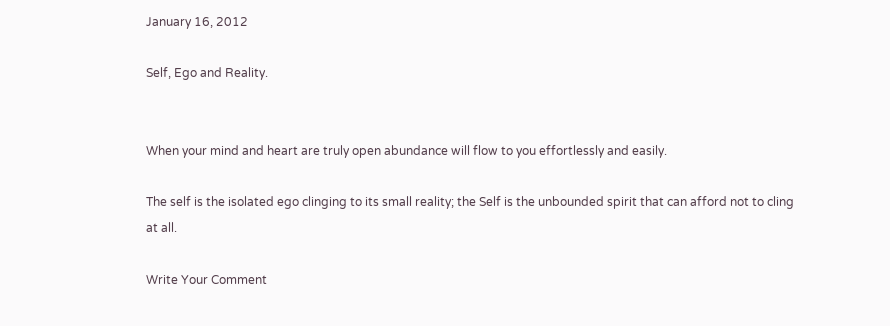January 16, 2012

Self, Ego and Reality.


When your mind and heart are truly open abundance will flow to you effortlessly and easily.

The self is the isolated ego clinging to its small reality; the Self is the unbounded spirit that can afford not to cling at all.

Write Your Comment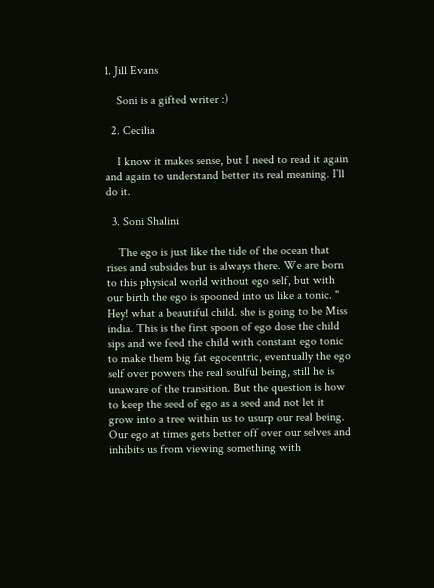1. Jill Evans

    Soni is a gifted writer :)

  2. Cecilia

    I know it makes sense, but I need to read it again and again to understand better its real meaning. I`ll do it.

  3. Soni Shalini

    The ego is just like the tide of the ocean that rises and subsides but is always there. We are born to this physical world without ego self, but with our birth the ego is spooned into us like a tonic. " Hey! what a beautiful child. she is going to be Miss india. This is the first spoon of ego dose the child sips and we feed the child with constant ego tonic to make them big fat egocentric, eventually the ego self over powers the real soulful being, still he is unaware of the transition. But the question is how to keep the seed of ego as a seed and not let it grow into a tree within us to usurp our real being. Our ego at times gets better off over our selves and inhibits us from viewing something with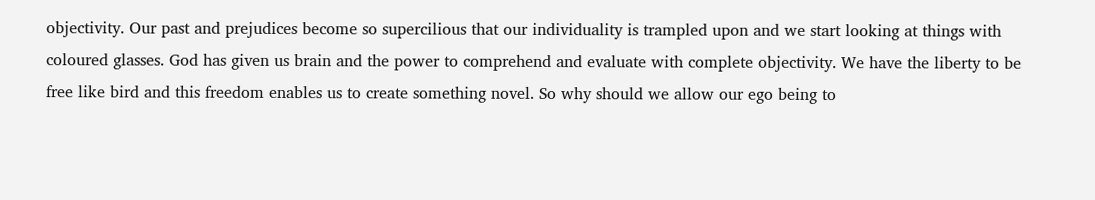objectivity. Our past and prejudices become so supercilious that our individuality is trampled upon and we start looking at things with coloured glasses. God has given us brain and the power to comprehend and evaluate with complete objectivity. We have the liberty to be free like bird and this freedom enables us to create something novel. So why should we allow our ego being to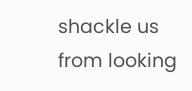shackle us from looking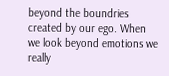beyond the boundries created by our ego. When we look beyond emotions we really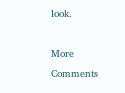look.

More Comments